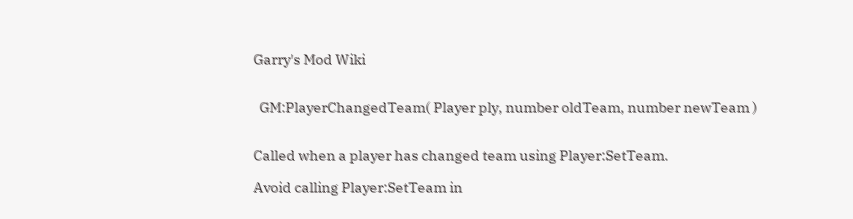Garry's Mod Wiki


  GM:PlayerChangedTeam( Player ply, number oldTeam, number newTeam )


Called when a player has changed team using Player:SetTeam.

Avoid calling Player:SetTeam in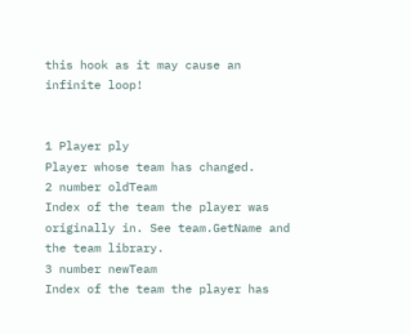this hook as it may cause an infinite loop!


1 Player ply
Player whose team has changed.
2 number oldTeam
Index of the team the player was originally in. See team.GetName and the team library.
3 number newTeam
Index of the team the player has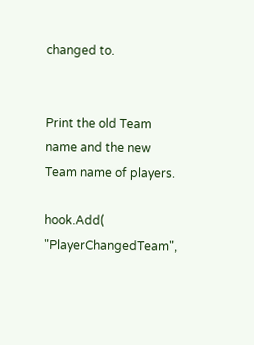changed to.


Print the old Team name and the new Team name of players.

hook.Add( "PlayerChangedTeam",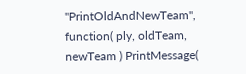"PrintOldAndNewTeam", function( ply, oldTeam, newTeam ) PrintMessage(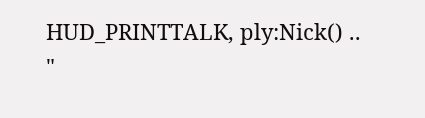HUD_PRINTTALK, ply:Nick() .. "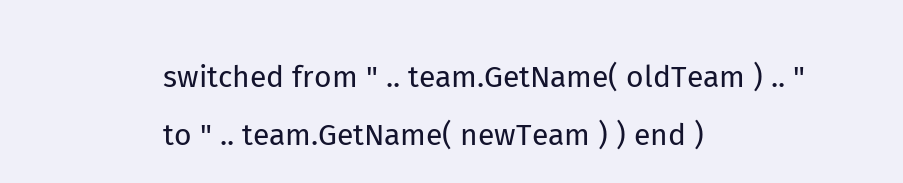switched from " .. team.GetName( oldTeam ) .. " to " .. team.GetName( newTeam ) ) end )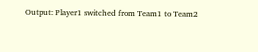Output: Player1 switched from Team1 to Team2